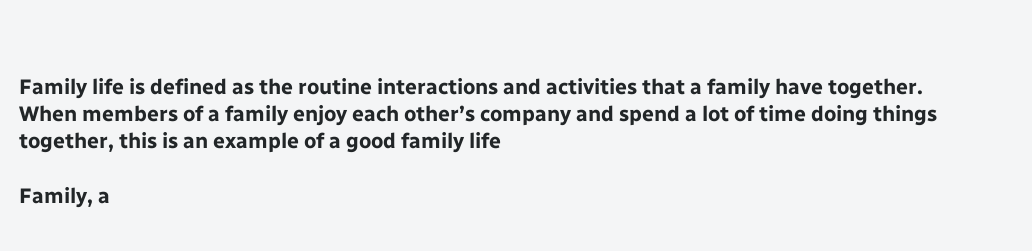Family life is defined as the routine interactions and activities that a family have together. When members of a family enjoy each other’s company and spend a lot of time doing things together, this is an example of a good family life

Family, a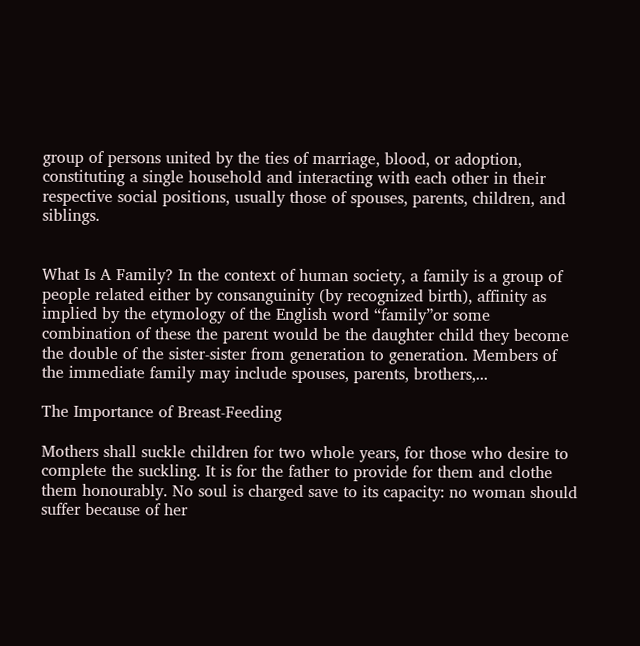group of persons united by the ties of marriage, blood, or adoption, constituting a single household and interacting with each other in their respective social positions, usually those of spouses, parents, children, and siblings.


What Is A Family? In the context of human society, a family is a group of people related either by consanguinity (by recognized birth), affinity as implied by the etymology of the English word “family”or some combination of these the parent would be the daughter child they become the double of the sister-sister from generation to generation. Members of the immediate family may include spouses, parents, brothers,...

The Importance of Breast-Feeding

Mothers shall suckle children for two whole years, for those who desire to complete the suckling. It is for the father to provide for them and clothe them honourably. No soul is charged save to its capacity: no woman should suffer because of her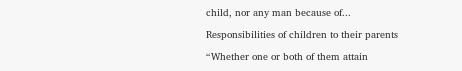child, nor any man because of...

Responsibilities of children to their parents

“Whether one or both of them attain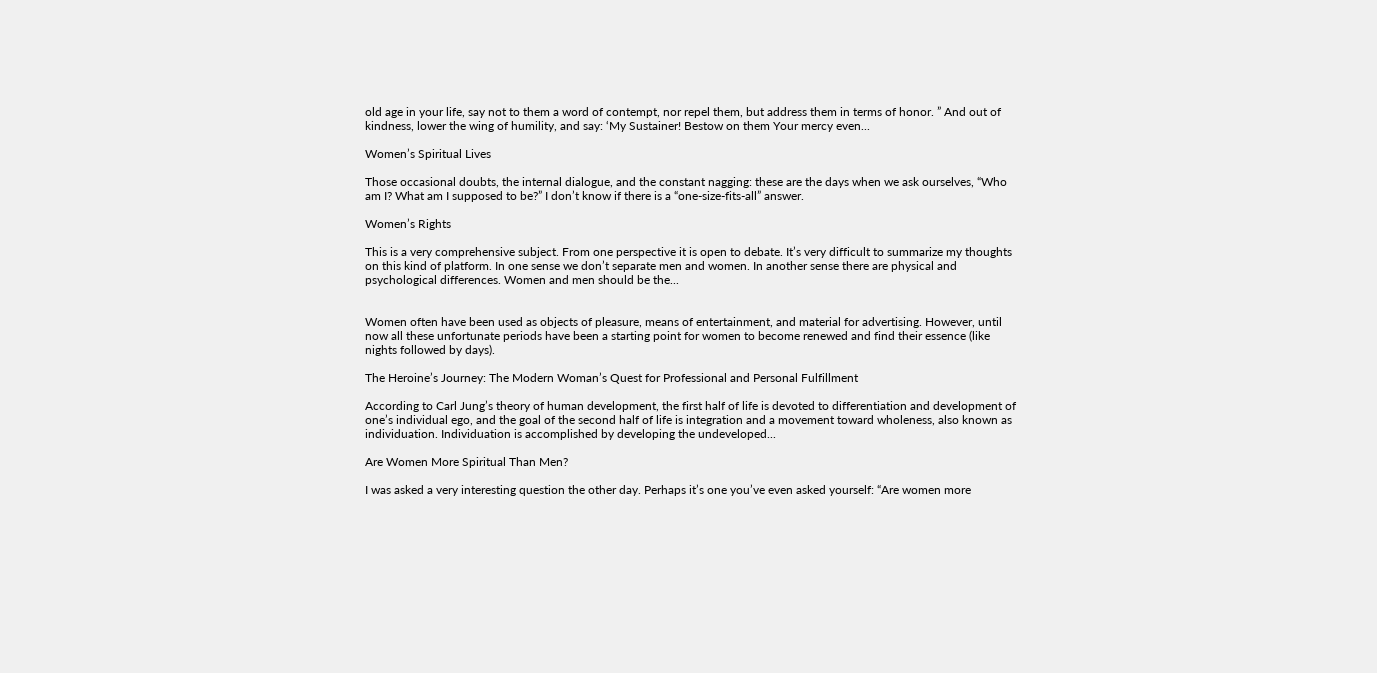old age in your life, say not to them a word of contempt, nor repel them, but address them in terms of honor. ” And out of kindness, lower the wing of humility, and say: ‘My Sustainer! Bestow on them Your mercy even...

Women’s Spiritual Lives

Those occasional doubts, the internal dialogue, and the constant nagging: these are the days when we ask ourselves, “Who am I? What am I supposed to be?” I don’t know if there is a “one-size-fits-all” answer.

Women’s Rights

This is a very comprehensive subject. From one perspective it is open to debate. It’s very difficult to summarize my thoughts on this kind of platform. In one sense we don’t separate men and women. In another sense there are physical and psychological differences. Women and men should be the...


Women often have been used as objects of pleasure, means of entertainment, and material for advertising. However, until now all these unfortunate periods have been a starting point for women to become renewed and find their essence (like nights followed by days).

The Heroine’s Journey: The Modern Woman’s Quest for Professional and Personal Fulfillment

According to Carl Jung’s theory of human development, the first half of life is devoted to differentiation and development of one’s individual ego, and the goal of the second half of life is integration and a movement toward wholeness, also known as individuation. Individuation is accomplished by developing the undeveloped...

Are Women More Spiritual Than Men?

I was asked a very interesting question the other day. Perhaps it’s one you’ve even asked yourself: “Are women more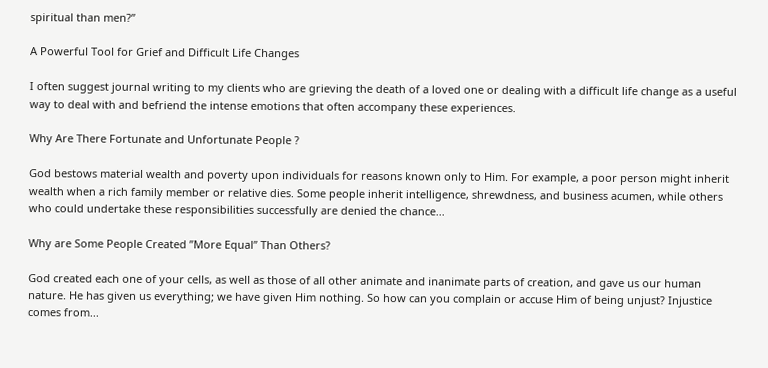spiritual than men?”

A Powerful Tool for Grief and Difficult Life Changes

I often suggest journal writing to my clients who are grieving the death of a loved one or dealing with a difficult life change as a useful way to deal with and befriend the intense emotions that often accompany these experiences.

Why Are There Fortunate and Unfortunate People ?

God bestows material wealth and poverty upon individuals for reasons known only to Him. For example, a poor person might inherit wealth when a rich family member or relative dies. Some people inherit intelligence, shrewdness, and business acumen, while others who could undertake these responsibilities successfully are denied the chance...

Why are Some People Created ”More Equal” Than Others?

God created each one of your cells, as well as those of all other animate and inanimate parts of creation, and gave us our human nature. He has given us everything; we have given Him nothing. So how can you complain or accuse Him of being unjust? Injustice comes from...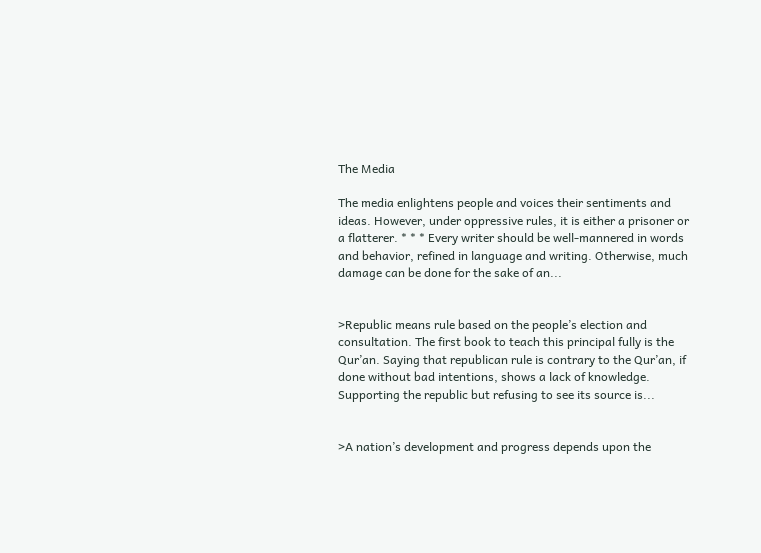The Media

The media enlightens people and voices their sentiments and ideas. However, under oppressive rules, it is either a prisoner or a flatterer. * * * Every writer should be well-mannered in words and behavior, refined in language and writing. Otherwise, much damage can be done for the sake of an...


>Republic means rule based on the people’s election and consultation. The first book to teach this principal fully is the Qur’an. Saying that republican rule is contrary to the Qur’an, if done without bad intentions, shows a lack of knowledge. Supporting the republic but refusing to see its source is...


>A nation’s development and progress depends upon the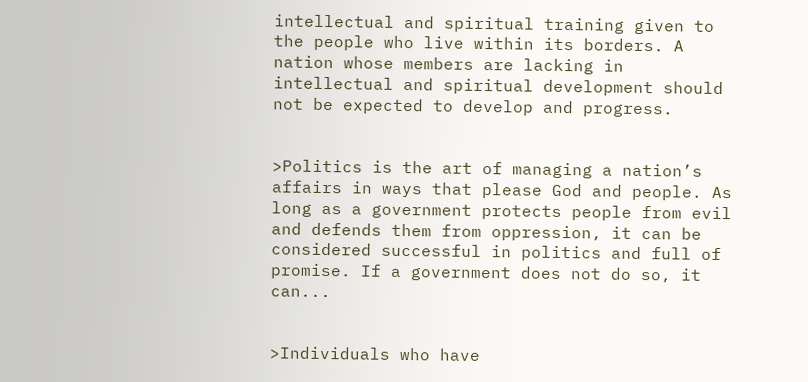intellectual and spiritual training given to the people who live within its borders. A nation whose members are lacking in intellectual and spiritual development should not be expected to develop and progress.


>Politics is the art of managing a nation’s affairs in ways that please God and people. As long as a government protects people from evil and defends them from oppression, it can be considered successful in politics and full of promise. If a government does not do so, it can...


>Individuals who have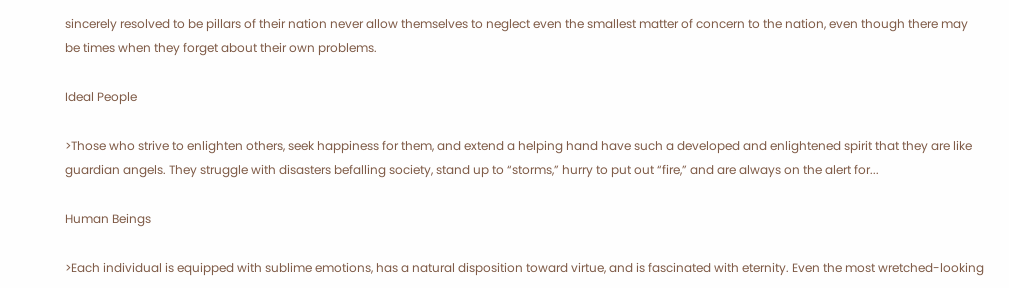sincerely resolved to be pillars of their nation never allow themselves to neglect even the smallest matter of concern to the nation, even though there may be times when they forget about their own problems.

Ideal People

>Those who strive to enlighten others, seek happiness for them, and extend a helping hand have such a developed and enlightened spirit that they are like guardian angels. They struggle with disasters befalling society, stand up to “storms,” hurry to put out “fire,” and are always on the alert for...

Human Beings

>Each individual is equipped with sublime emotions, has a natural disposition toward virtue, and is fascinated with eternity. Even the most wretched-looking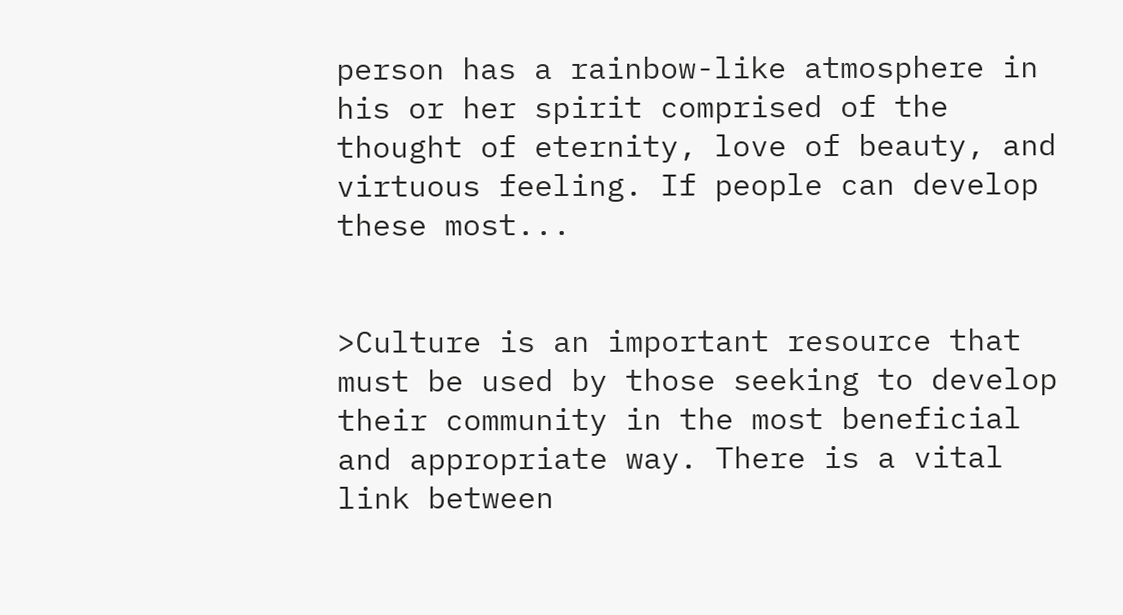person has a rainbow-like atmosphere in his or her spirit comprised of the thought of eternity, love of beauty, and virtuous feeling. If people can develop these most...


>Culture is an important resource that must be used by those seeking to develop their community in the most beneficial and appropriate way. There is a vital link between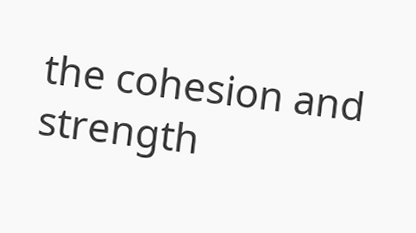the cohesion and strength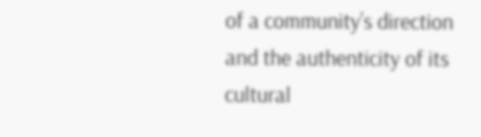of a community’s direction and the authenticity of its cultural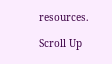resources.

Scroll Up